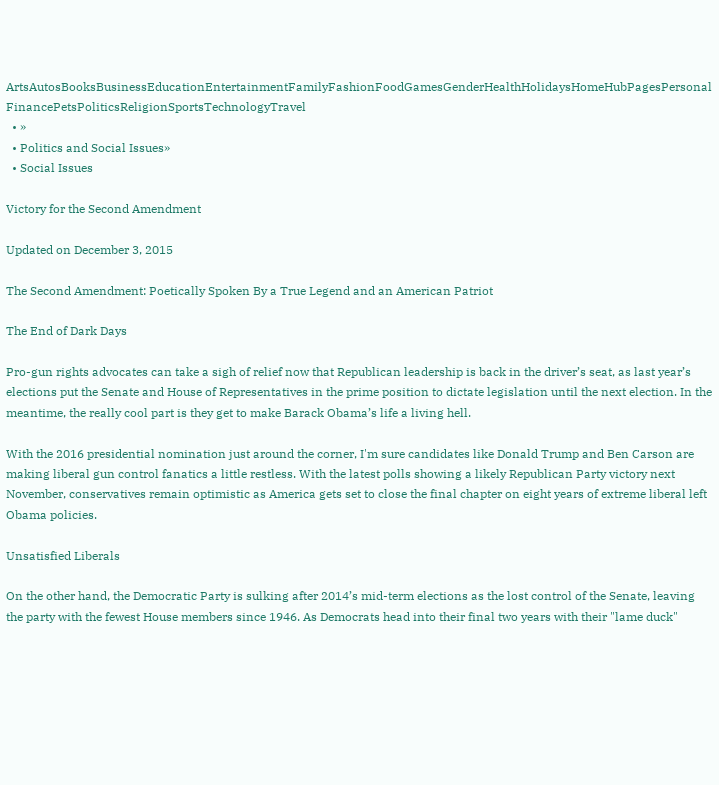ArtsAutosBooksBusinessEducationEntertainmentFamilyFashionFoodGamesGenderHealthHolidaysHomeHubPagesPersonal FinancePetsPoliticsReligionSportsTechnologyTravel
  • »
  • Politics and Social Issues»
  • Social Issues

Victory for the Second Amendment

Updated on December 3, 2015

The Second Amendment: Poetically Spoken By a True Legend and an American Patriot

The End of Dark Days

Pro-gun rights advocates can take a sigh of relief now that Republican leadership is back in the driver’s seat, as last year’s elections put the Senate and House of Representatives in the prime position to dictate legislation until the next election. In the meantime, the really cool part is they get to make Barack Obama’s life a living hell.

With the 2016 presidential nomination just around the corner, I'm sure candidates like Donald Trump and Ben Carson are making liberal gun control fanatics a little restless. With the latest polls showing a likely Republican Party victory next November, conservatives remain optimistic as America gets set to close the final chapter on eight years of extreme liberal left Obama policies.

Unsatisfied Liberals

On the other hand, the Democratic Party is sulking after 2014’s mid-term elections as the lost control of the Senate, leaving the party with the fewest House members since 1946. As Democrats head into their final two years with their "lame duck"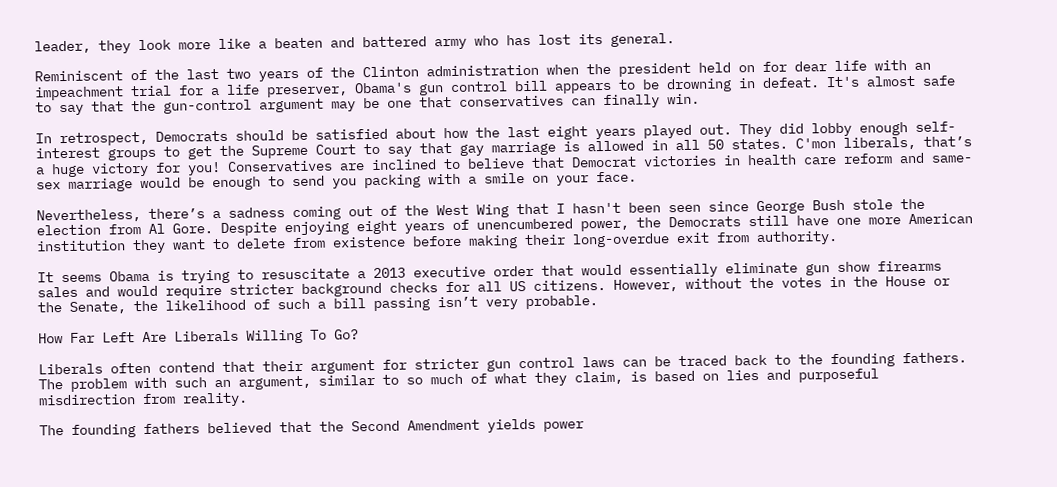leader, they look more like a beaten and battered army who has lost its general.

Reminiscent of the last two years of the Clinton administration when the president held on for dear life with an impeachment trial for a life preserver, Obama's gun control bill appears to be drowning in defeat. It's almost safe to say that the gun-control argument may be one that conservatives can finally win.

In retrospect, Democrats should be satisfied about how the last eight years played out. They did lobby enough self-interest groups to get the Supreme Court to say that gay marriage is allowed in all 50 states. C'mon liberals, that’s a huge victory for you! Conservatives are inclined to believe that Democrat victories in health care reform and same-sex marriage would be enough to send you packing with a smile on your face.

Nevertheless, there’s a sadness coming out of the West Wing that I hasn't been seen since George Bush stole the election from Al Gore. Despite enjoying eight years of unencumbered power, the Democrats still have one more American institution they want to delete from existence before making their long-overdue exit from authority.

It seems Obama is trying to resuscitate a 2013 executive order that would essentially eliminate gun show firearms sales and would require stricter background checks for all US citizens. However, without the votes in the House or the Senate, the likelihood of such a bill passing isn’t very probable.

How Far Left Are Liberals Willing To Go?

Liberals often contend that their argument for stricter gun control laws can be traced back to the founding fathers. The problem with such an argument, similar to so much of what they claim, is based on lies and purposeful misdirection from reality.

The founding fathers believed that the Second Amendment yields power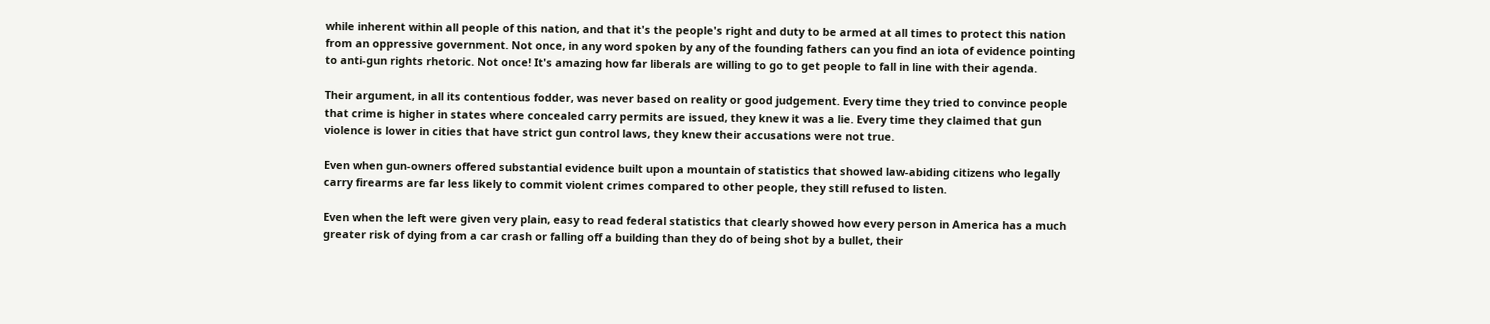while inherent within all people of this nation, and that it's the people's right and duty to be armed at all times to protect this nation from an oppressive government. Not once, in any word spoken by any of the founding fathers can you find an iota of evidence pointing to anti-gun rights rhetoric. Not once! It's amazing how far liberals are willing to go to get people to fall in line with their agenda.

Their argument, in all its contentious fodder, was never based on reality or good judgement. Every time they tried to convince people that crime is higher in states where concealed carry permits are issued, they knew it was a lie. Every time they claimed that gun violence is lower in cities that have strict gun control laws, they knew their accusations were not true.

Even when gun-owners offered substantial evidence built upon a mountain of statistics that showed law-abiding citizens who legally carry firearms are far less likely to commit violent crimes compared to other people, they still refused to listen.

Even when the left were given very plain, easy to read federal statistics that clearly showed how every person in America has a much greater risk of dying from a car crash or falling off a building than they do of being shot by a bullet, their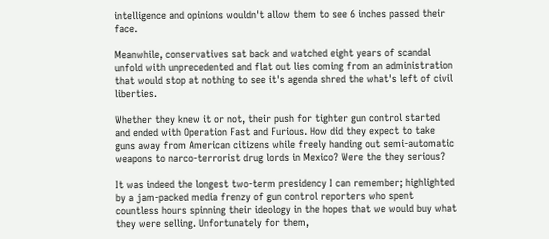intelligence and opinions wouldn't allow them to see 6 inches passed their face.

Meanwhile, conservatives sat back and watched eight years of scandal unfold with unprecedented and flat out lies coming from an administration that would stop at nothing to see it's agenda shred the what's left of civil liberties.

Whether they knew it or not, their push for tighter gun control started and ended with Operation Fast and Furious. How did they expect to take guns away from American citizens while freely handing out semi-automatic weapons to narco-terrorist drug lords in Mexico? Were the they serious?

It was indeed the longest two-term presidency I can remember; highlighted by a jam-packed media frenzy of gun control reporters who spent countless hours spinning their ideology in the hopes that we would buy what they were selling. Unfortunately for them,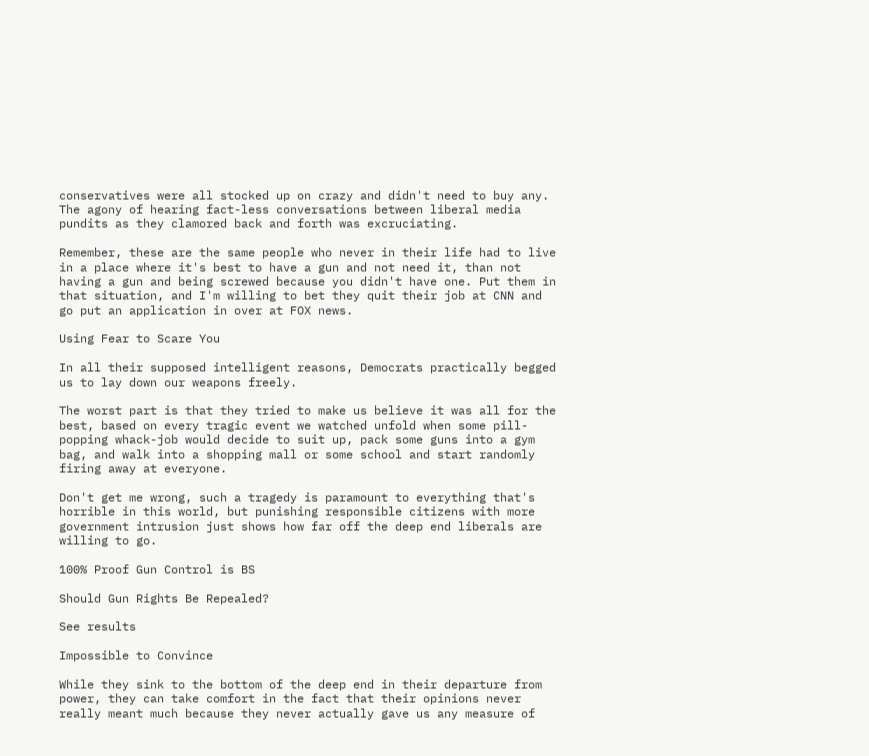conservatives were all stocked up on crazy and didn't need to buy any. The agony of hearing fact-less conversations between liberal media pundits as they clamored back and forth was excruciating.

Remember, these are the same people who never in their life had to live in a place where it's best to have a gun and not need it, than not having a gun and being screwed because you didn't have one. Put them in that situation, and I'm willing to bet they quit their job at CNN and go put an application in over at FOX news.

Using Fear to Scare You

In all their supposed intelligent reasons, Democrats practically begged us to lay down our weapons freely.

The worst part is that they tried to make us believe it was all for the best, based on every tragic event we watched unfold when some pill-popping whack-job would decide to suit up, pack some guns into a gym bag, and walk into a shopping mall or some school and start randomly firing away at everyone.

Don't get me wrong, such a tragedy is paramount to everything that's horrible in this world, but punishing responsible citizens with more government intrusion just shows how far off the deep end liberals are willing to go.

100% Proof Gun Control is BS

Should Gun Rights Be Repealed?

See results

Impossible to Convince

While they sink to the bottom of the deep end in their departure from power, they can take comfort in the fact that their opinions never really meant much because they never actually gave us any measure of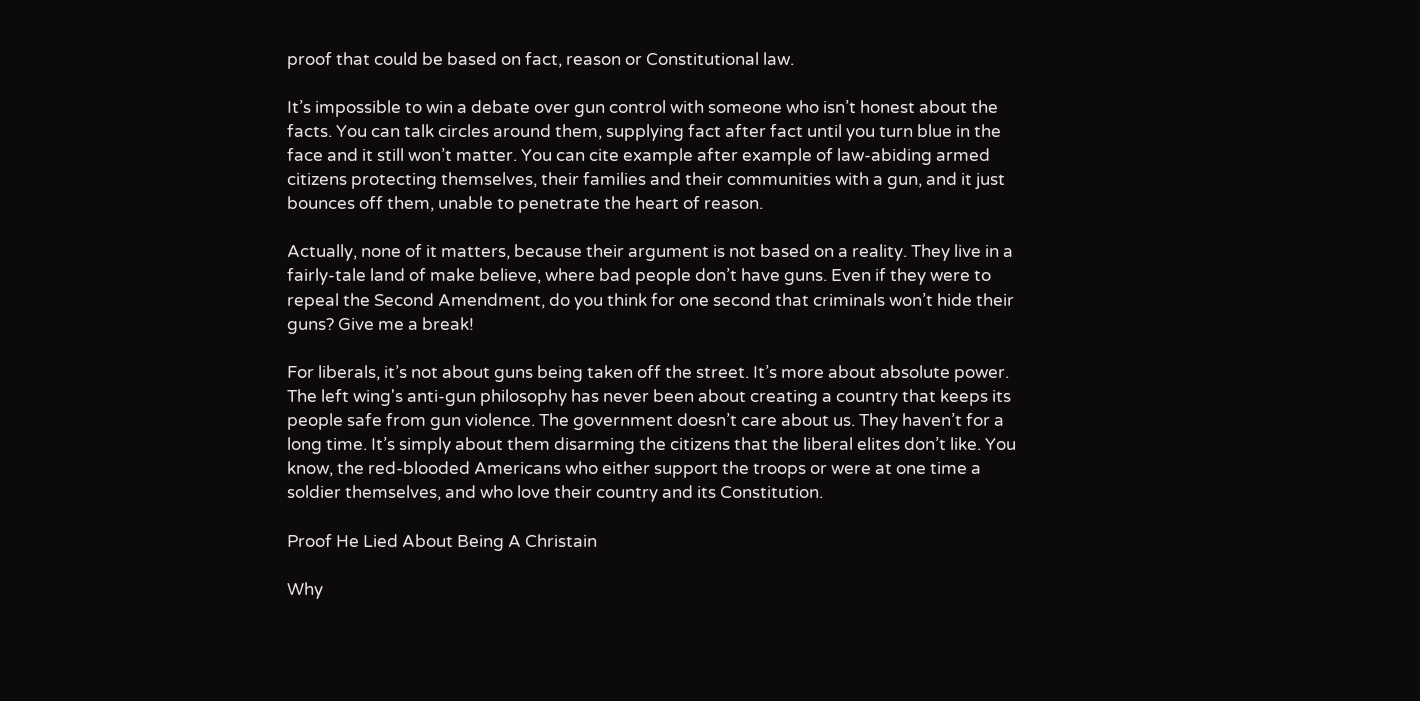proof that could be based on fact, reason or Constitutional law.

It’s impossible to win a debate over gun control with someone who isn’t honest about the facts. You can talk circles around them, supplying fact after fact until you turn blue in the face and it still won’t matter. You can cite example after example of law-abiding armed citizens protecting themselves, their families and their communities with a gun, and it just bounces off them, unable to penetrate the heart of reason.

Actually, none of it matters, because their argument is not based on a reality. They live in a fairly-tale land of make believe, where bad people don’t have guns. Even if they were to repeal the Second Amendment, do you think for one second that criminals won’t hide their guns? Give me a break!

For liberals, it’s not about guns being taken off the street. It’s more about absolute power. The left wing's anti-gun philosophy has never been about creating a country that keeps its people safe from gun violence. The government doesn’t care about us. They haven’t for a long time. It’s simply about them disarming the citizens that the liberal elites don’t like. You know, the red-blooded Americans who either support the troops or were at one time a soldier themselves, and who love their country and its Constitution.

Proof He Lied About Being A Christain

Why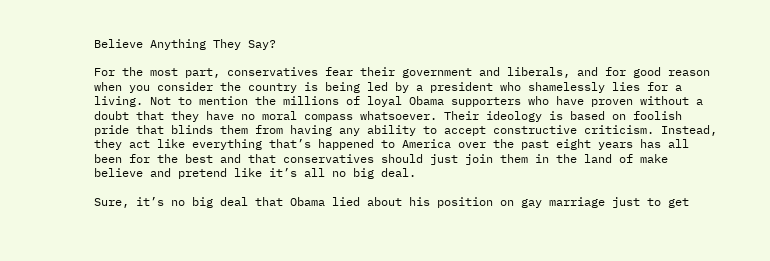Believe Anything They Say?

For the most part, conservatives fear their government and liberals, and for good reason when you consider the country is being led by a president who shamelessly lies for a living. Not to mention the millions of loyal Obama supporters who have proven without a doubt that they have no moral compass whatsoever. Their ideology is based on foolish pride that blinds them from having any ability to accept constructive criticism. Instead, they act like everything that’s happened to America over the past eight years has all been for the best and that conservatives should just join them in the land of make believe and pretend like it’s all no big deal.

Sure, it’s no big deal that Obama lied about his position on gay marriage just to get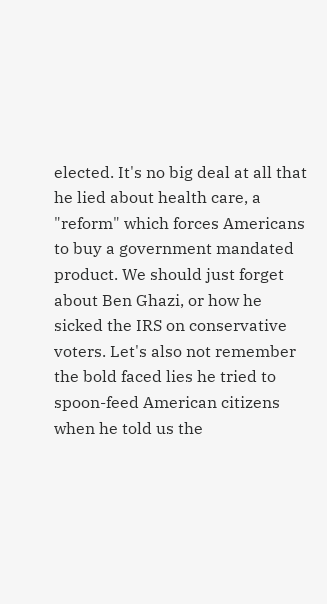elected. It's no big deal at all that he lied about health care, a "reform" which forces Americans to buy a government mandated product. We should just forget about Ben Ghazi, or how he sicked the IRS on conservative voters. Let's also not remember the bold faced lies he tried to spoon-feed American citizens when he told us the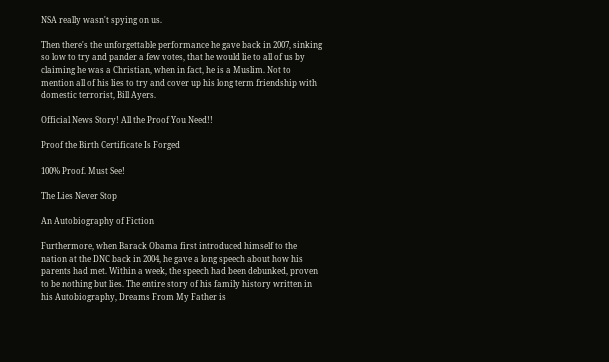NSA really wasn't spying on us.

Then there's the unforgettable performance he gave back in 2007, sinking so low to try and pander a few votes, that he would lie to all of us by claiming he was a Christian, when in fact, he is a Muslim. Not to mention all of his lies to try and cover up his long term friendship with domestic terrorist, Bill Ayers.

Official News Story! All the Proof You Need!!

Proof the Birth Certificate Is Forged

100% Proof. Must See!

The Lies Never Stop

An Autobiography of Fiction

Furthermore, when Barack Obama first introduced himself to the nation at the DNC back in 2004, he gave a long speech about how his parents had met. Within a week, the speech had been debunked, proven to be nothing but lies. The entire story of his family history written in his Autobiography, Dreams From My Father is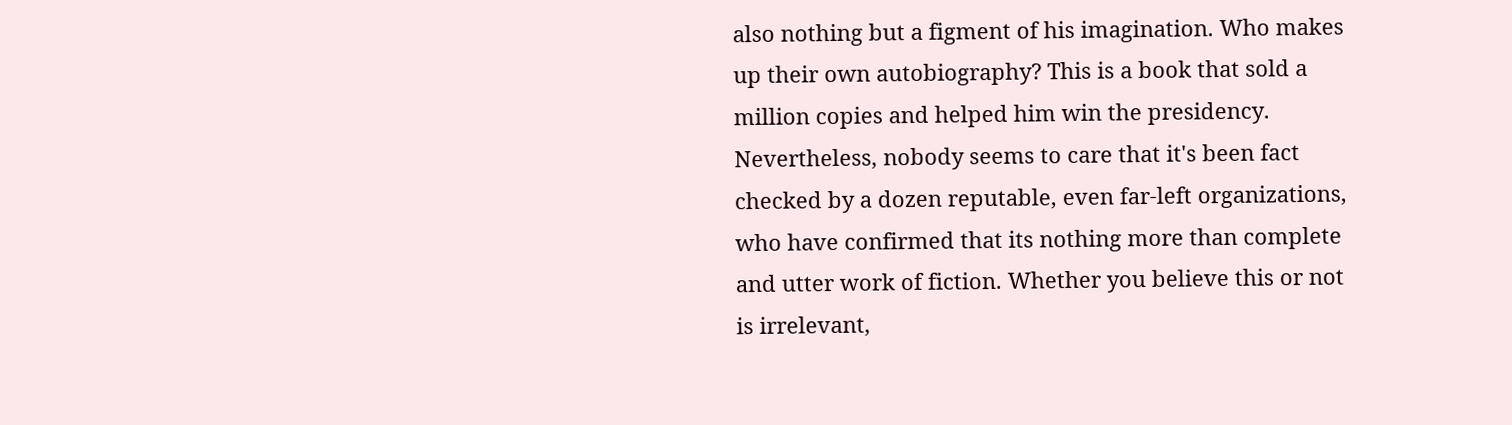also nothing but a figment of his imagination. Who makes up their own autobiography? This is a book that sold a million copies and helped him win the presidency. Nevertheless, nobody seems to care that it's been fact checked by a dozen reputable, even far-left organizations, who have confirmed that its nothing more than complete and utter work of fiction. Whether you believe this or not is irrelevant,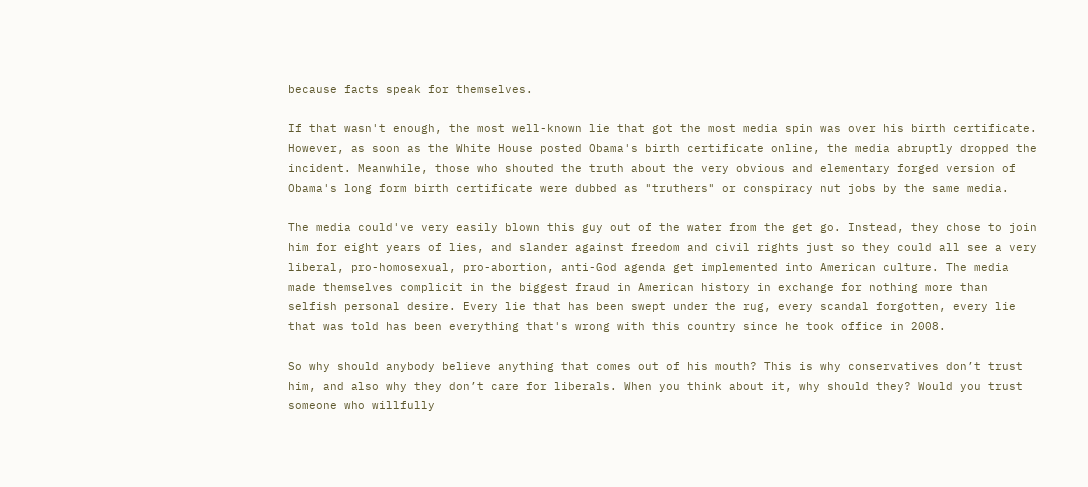because facts speak for themselves.

If that wasn't enough, the most well-known lie that got the most media spin was over his birth certificate. However, as soon as the White House posted Obama's birth certificate online, the media abruptly dropped the incident. Meanwhile, those who shouted the truth about the very obvious and elementary forged version of Obama's long form birth certificate were dubbed as "truthers" or conspiracy nut jobs by the same media.

The media could've very easily blown this guy out of the water from the get go. Instead, they chose to join him for eight years of lies, and slander against freedom and civil rights just so they could all see a very liberal, pro-homosexual, pro-abortion, anti-God agenda get implemented into American culture. The media made themselves complicit in the biggest fraud in American history in exchange for nothing more than selfish personal desire. Every lie that has been swept under the rug, every scandal forgotten, every lie that was told has been everything that's wrong with this country since he took office in 2008.

So why should anybody believe anything that comes out of his mouth? This is why conservatives don’t trust him, and also why they don’t care for liberals. When you think about it, why should they? Would you trust someone who willfully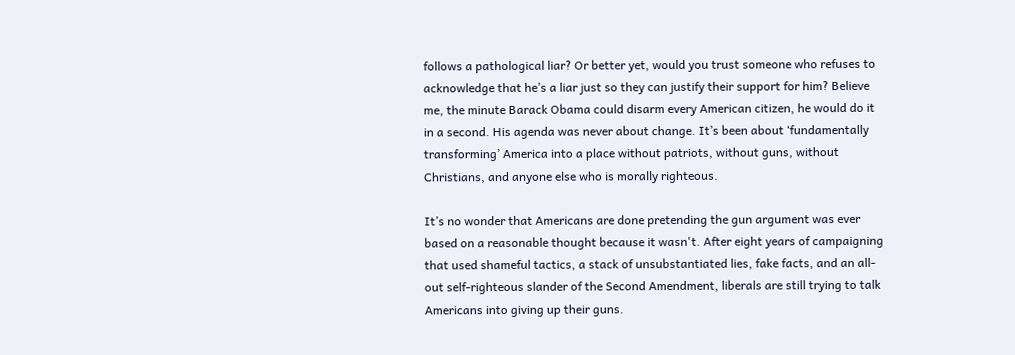follows a pathological liar? Or better yet, would you trust someone who refuses to acknowledge that he’s a liar just so they can justify their support for him? Believe me, the minute Barack Obama could disarm every American citizen, he would do it in a second. His agenda was never about change. It’s been about ‘fundamentally transforming’ America into a place without patriots, without guns, without Christians, and anyone else who is morally righteous.

It’s no wonder that Americans are done pretending the gun argument was ever based on a reasonable thought because it wasn't. After eight years of campaigning that used shameful tactics, a stack of unsubstantiated lies, fake facts, and an all-out self-righteous slander of the Second Amendment, liberals are still trying to talk Americans into giving up their guns.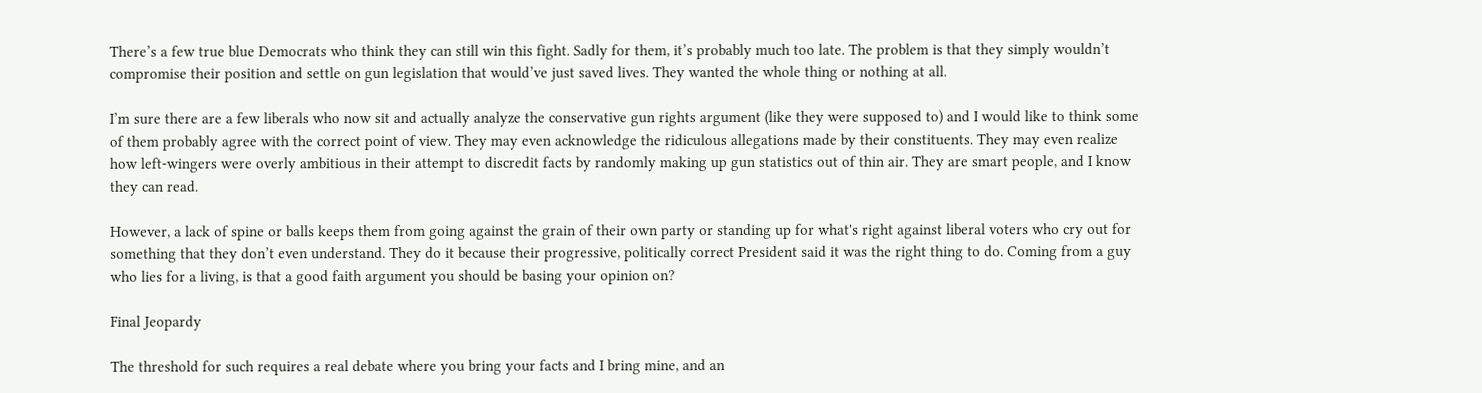There’s a few true blue Democrats who think they can still win this fight. Sadly for them, it’s probably much too late. The problem is that they simply wouldn’t compromise their position and settle on gun legislation that would’ve just saved lives. They wanted the whole thing or nothing at all.

I’m sure there are a few liberals who now sit and actually analyze the conservative gun rights argument (like they were supposed to) and I would like to think some of them probably agree with the correct point of view. They may even acknowledge the ridiculous allegations made by their constituents. They may even realize how left-wingers were overly ambitious in their attempt to discredit facts by randomly making up gun statistics out of thin air. They are smart people, and I know they can read.

However, a lack of spine or balls keeps them from going against the grain of their own party or standing up for what's right against liberal voters who cry out for something that they don’t even understand. They do it because their progressive, politically correct President said it was the right thing to do. Coming from a guy who lies for a living, is that a good faith argument you should be basing your opinion on?

Final Jeopardy

The threshold for such requires a real debate where you bring your facts and I bring mine, and an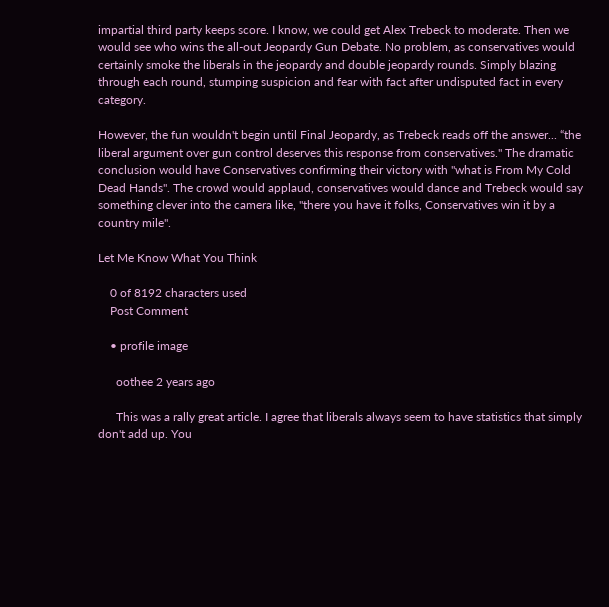impartial third party keeps score. I know, we could get Alex Trebeck to moderate. Then we would see who wins the all-out Jeopardy Gun Debate. No problem, as conservatives would certainly smoke the liberals in the jeopardy and double jeopardy rounds. Simply blazing through each round, stumping suspicion and fear with fact after undisputed fact in every category.

However, the fun wouldn't begin until Final Jeopardy, as Trebeck reads off the answer... “the liberal argument over gun control deserves this response from conservatives." The dramatic conclusion would have Conservatives confirming their victory with "what is From My Cold Dead Hands". The crowd would applaud, conservatives would dance and Trebeck would say something clever into the camera like, "there you have it folks, Conservatives win it by a country mile".

Let Me Know What You Think

    0 of 8192 characters used
    Post Comment

    • profile image

      oothee 2 years ago

      This was a rally great article. I agree that liberals always seem to have statistics that simply don't add up. You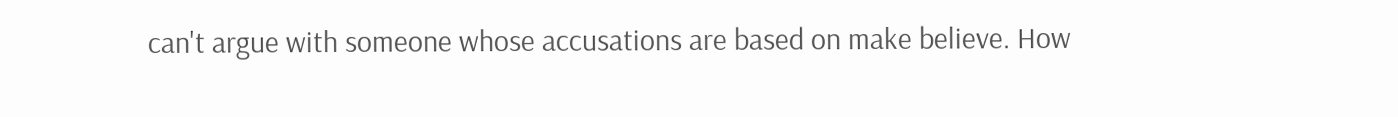can't argue with someone whose accusations are based on make believe. How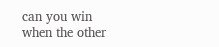can you win when the other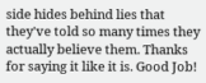side hides behind lies that they've told so many times they actually believe them. Thanks for saying it like it is. Good Job!